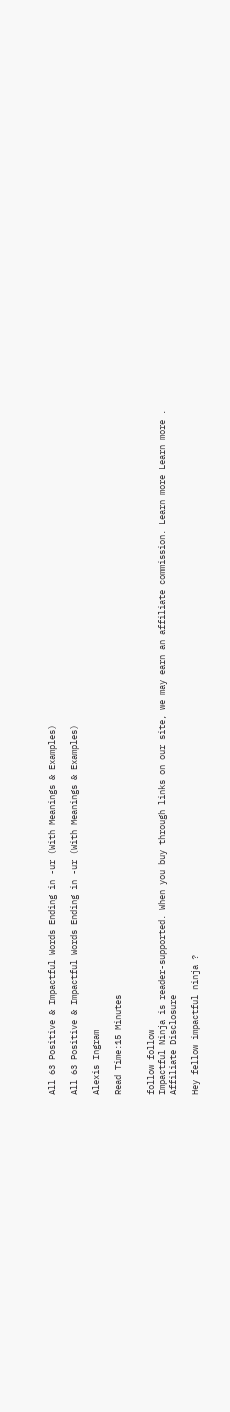All 63 Positive & Impactful Words Ending in -ur (With Meanings & Examples)

All 63 Positive & Impactful Words Ending in -ur (With Meanings & Examples)

Alexis Ingram

Read Time:15 Minutes


follow follow
Impactful Ninja is reader-supported. When you buy through links on our site, we may earn an affiliate commission. Learn more Learn more .
Affiliate Disclosure

Hey fellow impactful ninja ?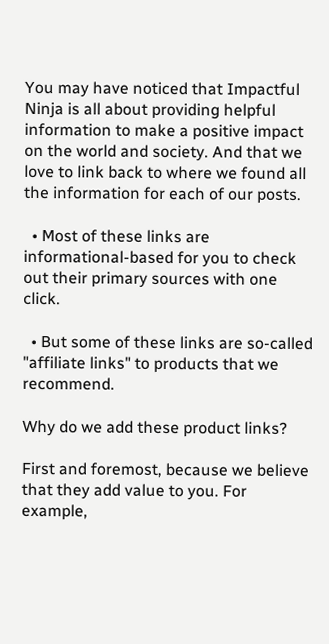You may have noticed that Impactful Ninja is all about providing helpful information to make a positive impact on the world and society. And that we love to link back to where we found all the information for each of our posts.

  • Most of these links are informational-based for you to check out their primary sources with one click.

  • But some of these links are so-called "affiliate links" to products that we recommend.

Why do we add these product links?

First and foremost, because we believe that they add value to you. For example,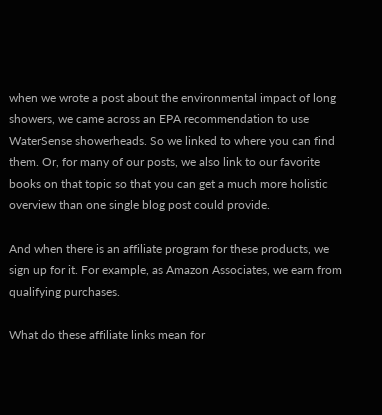when we wrote a post about the environmental impact of long showers, we came across an EPA recommendation to use WaterSense showerheads. So we linked to where you can find them. Or, for many of our posts, we also link to our favorite books on that topic so that you can get a much more holistic overview than one single blog post could provide.

And when there is an affiliate program for these products, we sign up for it. For example, as Amazon Associates, we earn from qualifying purchases.

What do these affiliate links mean for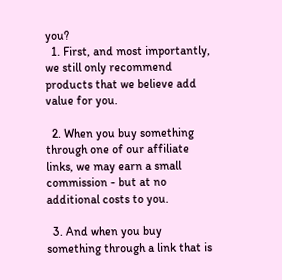you?
  1. First, and most importantly, we still only recommend products that we believe add value for you.

  2. When you buy something through one of our affiliate links, we may earn a small commission - but at no additional costs to you.

  3. And when you buy something through a link that is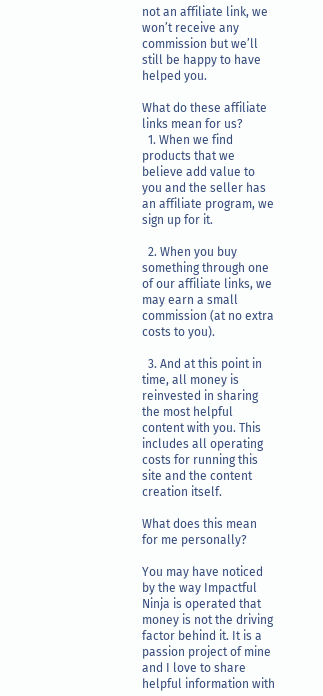not an affiliate link, we won’t receive any commission but we’ll still be happy to have helped you.

What do these affiliate links mean for us?
  1. When we find products that we believe add value to you and the seller has an affiliate program, we sign up for it.

  2. When you buy something through one of our affiliate links, we may earn a small commission (at no extra costs to you).

  3. And at this point in time, all money is reinvested in sharing the most helpful content with you. This includes all operating costs for running this site and the content creation itself.

What does this mean for me personally?

You may have noticed by the way Impactful Ninja is operated that money is not the driving factor behind it. It is a passion project of mine and I love to share helpful information with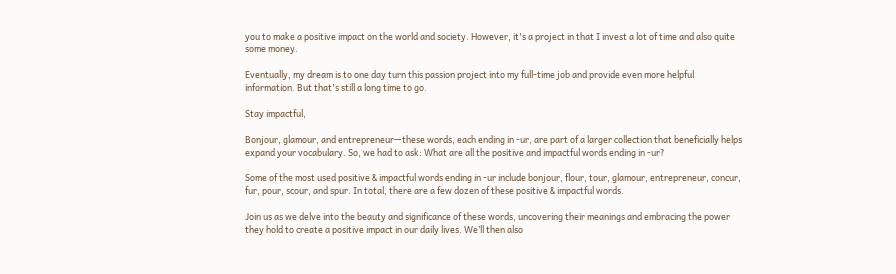you to make a positive impact on the world and society. However, it's a project in that I invest a lot of time and also quite some money.

Eventually, my dream is to one day turn this passion project into my full-time job and provide even more helpful information. But that's still a long time to go.

Stay impactful,

Bonjour, glamour, and entrepreneur—these words, each ending in -ur, are part of a larger collection that beneficially helps expand your vocabulary. So, we had to ask: What are all the positive and impactful words ending in -ur?

Some of the most used positive & impactful words ending in -ur include bonjour, flour, tour, glamour, entrepreneur, concur, fur, pour, scour, and spur. In total, there are a few dozen of these positive & impactful words.

Join us as we delve into the beauty and significance of these words, uncovering their meanings and embracing the power they hold to create a positive impact in our daily lives. We’ll then also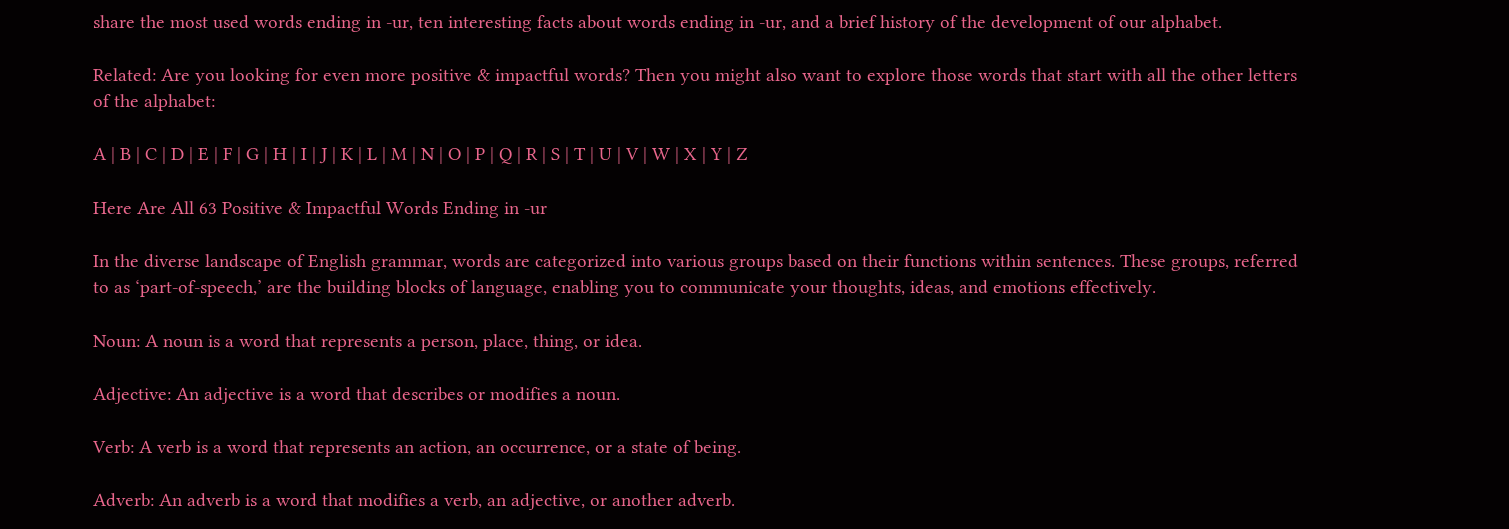share the most used words ending in -ur, ten interesting facts about words ending in -ur, and a brief history of the development of our alphabet.

Related: Are you looking for even more positive & impactful words? Then you might also want to explore those words that start with all the other letters of the alphabet:

A | B | C | D | E | F | G | H | I | J | K | L | M | N | O | P | Q | R | S | T | U | V | W | X | Y | Z

Here Are All 63 Positive & Impactful Words Ending in -ur

In the diverse landscape of English grammar, words are categorized into various groups based on their functions within sentences. These groups, referred to as ‘part-of-speech,’ are the building blocks of language, enabling you to communicate your thoughts, ideas, and emotions effectively.

Noun: A noun is a word that represents a person, place, thing, or idea.

Adjective: An adjective is a word that describes or modifies a noun.

Verb: A verb is a word that represents an action, an occurrence, or a state of being.

Adverb: An adverb is a word that modifies a verb, an adjective, or another adverb.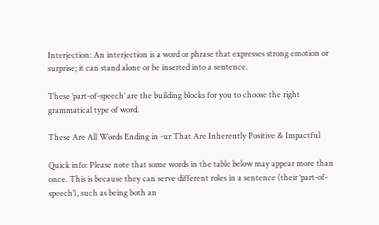Interjection: An interjection is a word or phrase that expresses strong emotion or surprise; it can stand alone or be inserted into a sentence.

These ‘part-of-speech’ are the building blocks for you to choose the right grammatical type of word.

These Are All Words Ending in -ur That Are Inherently Positive & Impactful

Quick info: Please note that some words in the table below may appear more than once. This is because they can serve different roles in a sentence (their ‘part-of-speech’), such as being both an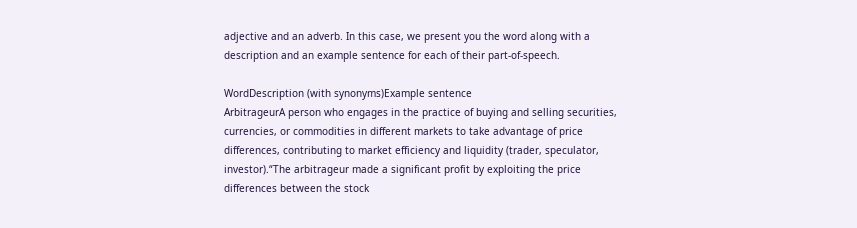adjective and an adverb. In this case, we present you the word along with a description and an example sentence for each of their part-of-speech.

WordDescription (with synonyms)Example sentence
ArbitrageurA person who engages in the practice of buying and selling securities, currencies, or commodities in different markets to take advantage of price differences, contributing to market efficiency and liquidity (trader, speculator, investor).“The arbitrageur made a significant profit by exploiting the price differences between the stock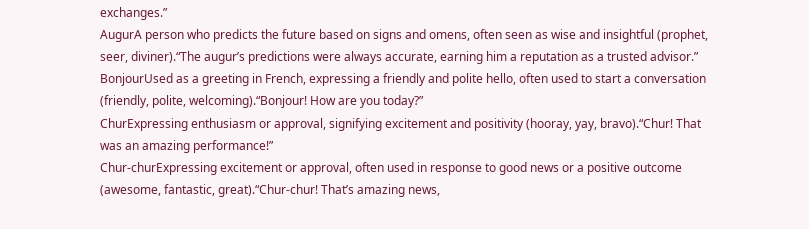exchanges.”
AugurA person who predicts the future based on signs and omens, often seen as wise and insightful (prophet, seer, diviner).“The augur’s predictions were always accurate, earning him a reputation as a trusted advisor.”
BonjourUsed as a greeting in French, expressing a friendly and polite hello, often used to start a conversation (friendly, polite, welcoming).“Bonjour! How are you today?”
ChurExpressing enthusiasm or approval, signifying excitement and positivity (hooray, yay, bravo).“Chur! That was an amazing performance!”
Chur-churExpressing excitement or approval, often used in response to good news or a positive outcome (awesome, fantastic, great).“Chur-chur! That’s amazing news,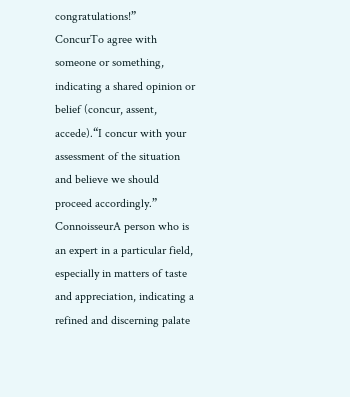congratulations!”
ConcurTo agree with someone or something, indicating a shared opinion or belief (concur, assent, accede).“I concur with your assessment of the situation and believe we should proceed accordingly.”
ConnoisseurA person who is an expert in a particular field, especially in matters of taste and appreciation, indicating a refined and discerning palate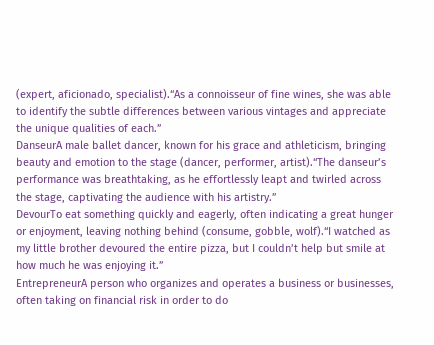(expert, aficionado, specialist).“As a connoisseur of fine wines, she was able to identify the subtle differences between various vintages and appreciate the unique qualities of each.”
DanseurA male ballet dancer, known for his grace and athleticism, bringing beauty and emotion to the stage (dancer, performer, artist).“The danseur’s performance was breathtaking, as he effortlessly leapt and twirled across the stage, captivating the audience with his artistry.”
DevourTo eat something quickly and eagerly, often indicating a great hunger or enjoyment, leaving nothing behind (consume, gobble, wolf).“I watched as my little brother devoured the entire pizza, but I couldn’t help but smile at how much he was enjoying it.”
EntrepreneurA person who organizes and operates a business or businesses, often taking on financial risk in order to do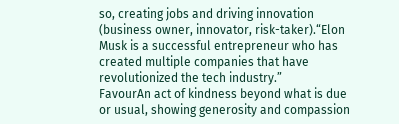so, creating jobs and driving innovation (business owner, innovator, risk-taker).“Elon Musk is a successful entrepreneur who has created multiple companies that have revolutionized the tech industry.”
FavourAn act of kindness beyond what is due or usual, showing generosity and compassion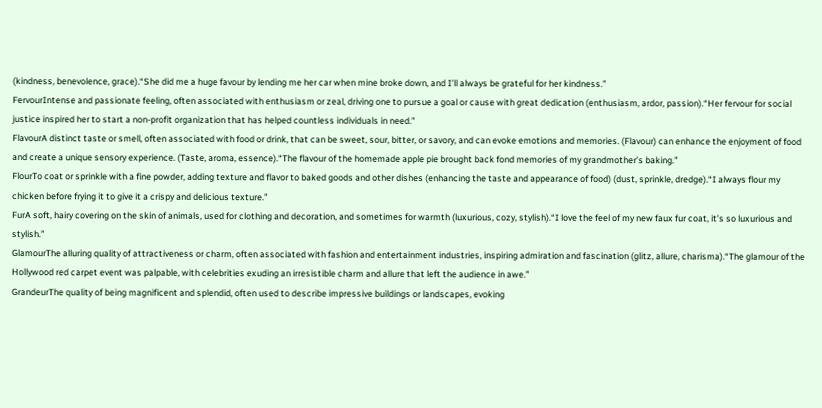(kindness, benevolence, grace).“She did me a huge favour by lending me her car when mine broke down, and I’ll always be grateful for her kindness.”
FervourIntense and passionate feeling, often associated with enthusiasm or zeal, driving one to pursue a goal or cause with great dedication (enthusiasm, ardor, passion).“Her fervour for social justice inspired her to start a non-profit organization that has helped countless individuals in need.”
FlavourA distinct taste or smell, often associated with food or drink, that can be sweet, sour, bitter, or savory, and can evoke emotions and memories. (Flavour) can enhance the enjoyment of food and create a unique sensory experience. (Taste, aroma, essence).“The flavour of the homemade apple pie brought back fond memories of my grandmother’s baking.”
FlourTo coat or sprinkle with a fine powder, adding texture and flavor to baked goods and other dishes (enhancing the taste and appearance of food) (dust, sprinkle, dredge).“I always flour my chicken before frying it to give it a crispy and delicious texture.”
FurA soft, hairy covering on the skin of animals, used for clothing and decoration, and sometimes for warmth (luxurious, cozy, stylish).“I love the feel of my new faux fur coat, it’s so luxurious and stylish.”
GlamourThe alluring quality of attractiveness or charm, often associated with fashion and entertainment industries, inspiring admiration and fascination (glitz, allure, charisma).“The glamour of the Hollywood red carpet event was palpable, with celebrities exuding an irresistible charm and allure that left the audience in awe.”
GrandeurThe quality of being magnificent and splendid, often used to describe impressive buildings or landscapes, evoking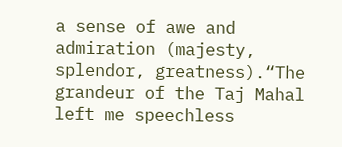a sense of awe and admiration (majesty, splendor, greatness).“The grandeur of the Taj Mahal left me speechless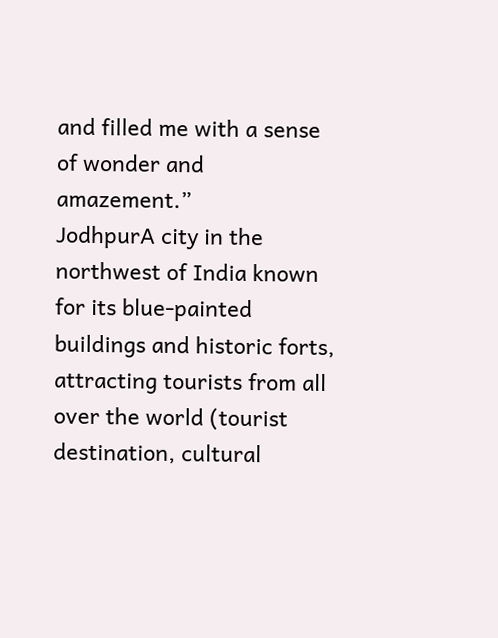and filled me with a sense of wonder and amazement.”
JodhpurA city in the northwest of India known for its blue-painted buildings and historic forts, attracting tourists from all over the world (tourist destination, cultural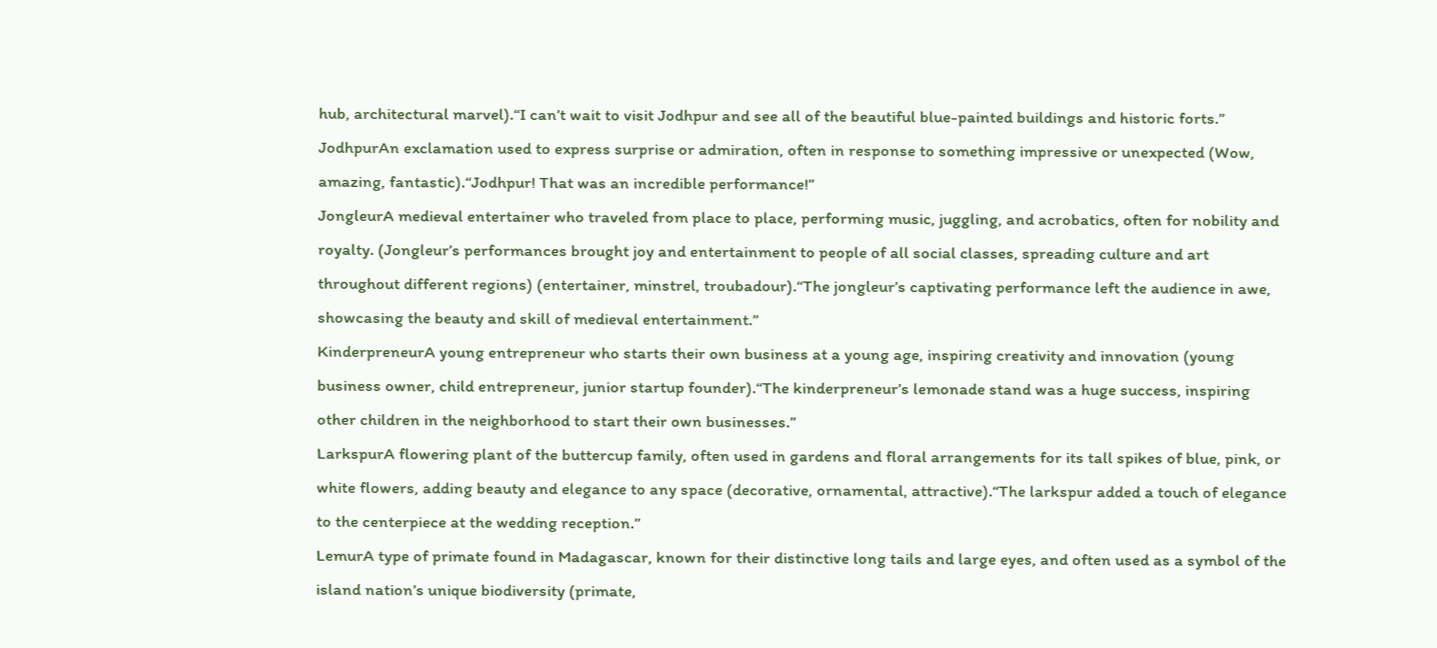hub, architectural marvel).“I can’t wait to visit Jodhpur and see all of the beautiful blue-painted buildings and historic forts.”
JodhpurAn exclamation used to express surprise or admiration, often in response to something impressive or unexpected (Wow, amazing, fantastic).“Jodhpur! That was an incredible performance!”
JongleurA medieval entertainer who traveled from place to place, performing music, juggling, and acrobatics, often for nobility and royalty. (Jongleur’s performances brought joy and entertainment to people of all social classes, spreading culture and art throughout different regions) (entertainer, minstrel, troubadour).“The jongleur’s captivating performance left the audience in awe, showcasing the beauty and skill of medieval entertainment.”
KinderpreneurA young entrepreneur who starts their own business at a young age, inspiring creativity and innovation (young business owner, child entrepreneur, junior startup founder).“The kinderpreneur’s lemonade stand was a huge success, inspiring other children in the neighborhood to start their own businesses.”
LarkspurA flowering plant of the buttercup family, often used in gardens and floral arrangements for its tall spikes of blue, pink, or white flowers, adding beauty and elegance to any space (decorative, ornamental, attractive).“The larkspur added a touch of elegance to the centerpiece at the wedding reception.”
LemurA type of primate found in Madagascar, known for their distinctive long tails and large eyes, and often used as a symbol of the island nation’s unique biodiversity (primate,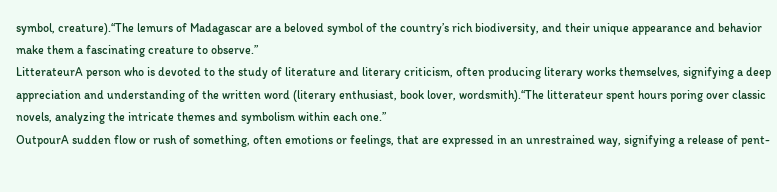symbol, creature).“The lemurs of Madagascar are a beloved symbol of the country’s rich biodiversity, and their unique appearance and behavior make them a fascinating creature to observe.”
LitterateurA person who is devoted to the study of literature and literary criticism, often producing literary works themselves, signifying a deep appreciation and understanding of the written word (literary enthusiast, book lover, wordsmith).“The litterateur spent hours poring over classic novels, analyzing the intricate themes and symbolism within each one.”
OutpourA sudden flow or rush of something, often emotions or feelings, that are expressed in an unrestrained way, signifying a release of pent-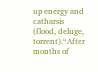up energy and catharsis (flood, deluge, torrent).“After months of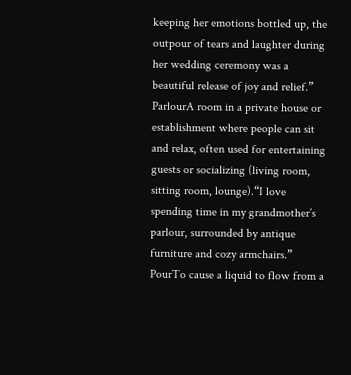keeping her emotions bottled up, the outpour of tears and laughter during her wedding ceremony was a beautiful release of joy and relief.”
ParlourA room in a private house or establishment where people can sit and relax, often used for entertaining guests or socializing (living room, sitting room, lounge).“I love spending time in my grandmother’s parlour, surrounded by antique furniture and cozy armchairs.”
PourTo cause a liquid to flow from a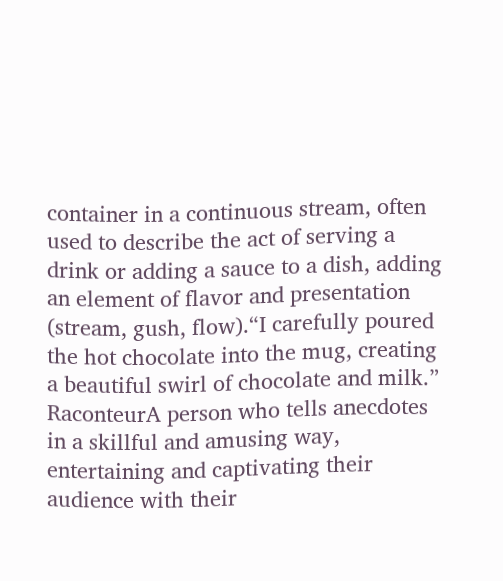container in a continuous stream, often used to describe the act of serving a drink or adding a sauce to a dish, adding an element of flavor and presentation (stream, gush, flow).“I carefully poured the hot chocolate into the mug, creating a beautiful swirl of chocolate and milk.”
RaconteurA person who tells anecdotes in a skillful and amusing way, entertaining and captivating their audience with their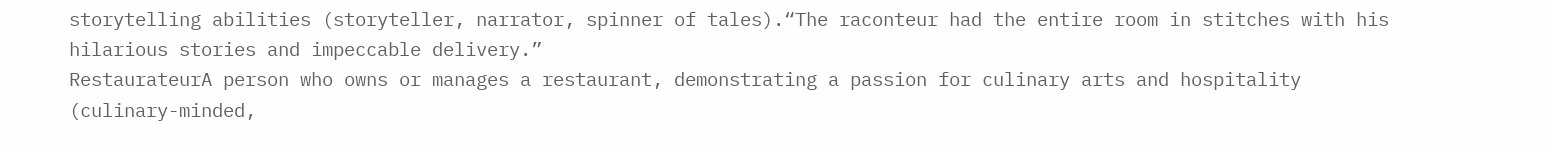storytelling abilities (storyteller, narrator, spinner of tales).“The raconteur had the entire room in stitches with his hilarious stories and impeccable delivery.”
RestaurateurA person who owns or manages a restaurant, demonstrating a passion for culinary arts and hospitality (culinary-minded,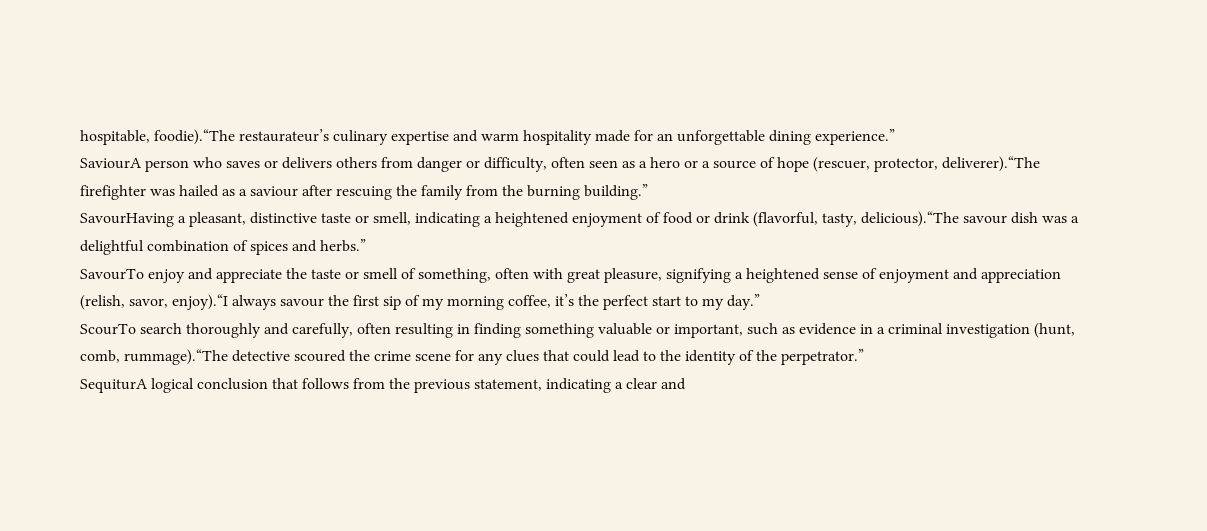hospitable, foodie).“The restaurateur’s culinary expertise and warm hospitality made for an unforgettable dining experience.”
SaviourA person who saves or delivers others from danger or difficulty, often seen as a hero or a source of hope (rescuer, protector, deliverer).“The firefighter was hailed as a saviour after rescuing the family from the burning building.”
SavourHaving a pleasant, distinctive taste or smell, indicating a heightened enjoyment of food or drink (flavorful, tasty, delicious).“The savour dish was a delightful combination of spices and herbs.”
SavourTo enjoy and appreciate the taste or smell of something, often with great pleasure, signifying a heightened sense of enjoyment and appreciation (relish, savor, enjoy).“I always savour the first sip of my morning coffee, it’s the perfect start to my day.”
ScourTo search thoroughly and carefully, often resulting in finding something valuable or important, such as evidence in a criminal investigation (hunt, comb, rummage).“The detective scoured the crime scene for any clues that could lead to the identity of the perpetrator.”
SequiturA logical conclusion that follows from the previous statement, indicating a clear and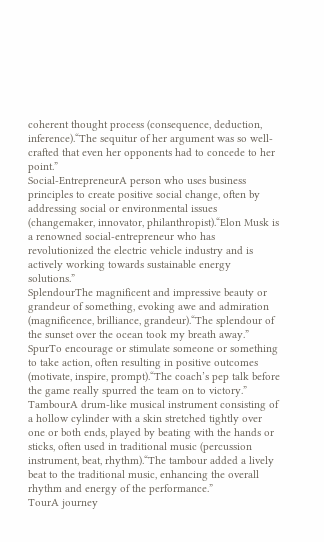coherent thought process (consequence, deduction, inference).“The sequitur of her argument was so well-crafted that even her opponents had to concede to her point.”
Social-EntrepreneurA person who uses business principles to create positive social change, often by addressing social or environmental issues (changemaker, innovator, philanthropist).“Elon Musk is a renowned social-entrepreneur who has revolutionized the electric vehicle industry and is actively working towards sustainable energy solutions.”
SplendourThe magnificent and impressive beauty or grandeur of something, evoking awe and admiration (magnificence, brilliance, grandeur).“The splendour of the sunset over the ocean took my breath away.”
SpurTo encourage or stimulate someone or something to take action, often resulting in positive outcomes (motivate, inspire, prompt).“The coach’s pep talk before the game really spurred the team on to victory.”
TambourA drum-like musical instrument consisting of a hollow cylinder with a skin stretched tightly over one or both ends, played by beating with the hands or sticks, often used in traditional music (percussion instrument, beat, rhythm).“The tambour added a lively beat to the traditional music, enhancing the overall rhythm and energy of the performance.”
TourA journey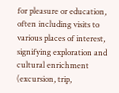for pleasure or education, often including visits to various places of interest, signifying exploration and cultural enrichment (excursion, trip,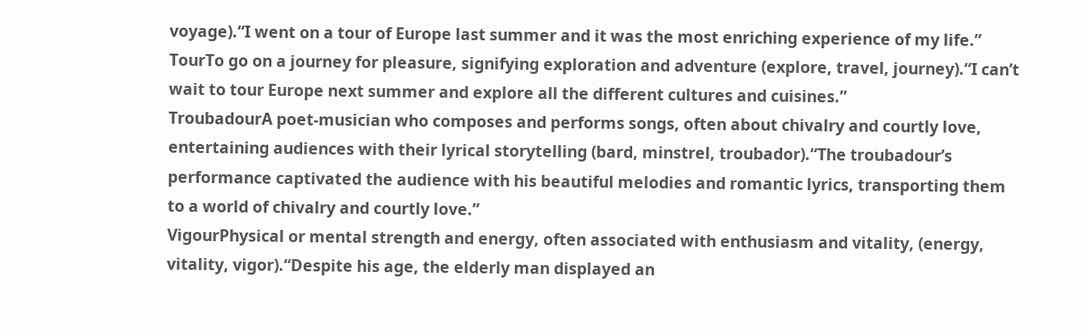voyage).“I went on a tour of Europe last summer and it was the most enriching experience of my life.”
TourTo go on a journey for pleasure, signifying exploration and adventure (explore, travel, journey).“I can’t wait to tour Europe next summer and explore all the different cultures and cuisines.”
TroubadourA poet-musician who composes and performs songs, often about chivalry and courtly love, entertaining audiences with their lyrical storytelling (bard, minstrel, troubador).“The troubadour’s performance captivated the audience with his beautiful melodies and romantic lyrics, transporting them to a world of chivalry and courtly love.”
VigourPhysical or mental strength and energy, often associated with enthusiasm and vitality, (energy, vitality, vigor).“Despite his age, the elderly man displayed an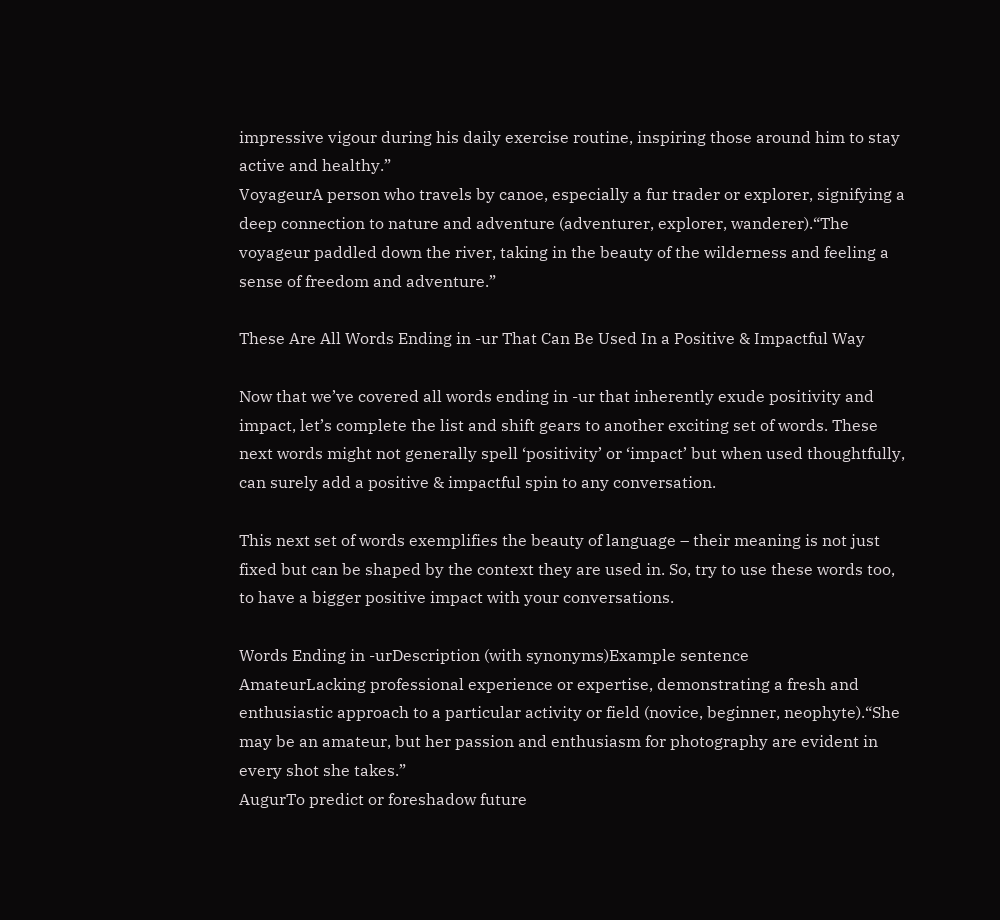impressive vigour during his daily exercise routine, inspiring those around him to stay active and healthy.”
VoyageurA person who travels by canoe, especially a fur trader or explorer, signifying a deep connection to nature and adventure (adventurer, explorer, wanderer).“The voyageur paddled down the river, taking in the beauty of the wilderness and feeling a sense of freedom and adventure.”

These Are All Words Ending in -ur That Can Be Used In a Positive & Impactful Way

Now that we’ve covered all words ending in -ur that inherently exude positivity and impact, let’s complete the list and shift gears to another exciting set of words. These next words might not generally spell ‘positivity’ or ‘impact’ but when used thoughtfully, can surely add a positive & impactful spin to any conversation.

This next set of words exemplifies the beauty of language – their meaning is not just fixed but can be shaped by the context they are used in. So, try to use these words too, to have a bigger positive impact with your conversations.

Words Ending in -urDescription (with synonyms)Example sentence
AmateurLacking professional experience or expertise, demonstrating a fresh and enthusiastic approach to a particular activity or field (novice, beginner, neophyte).“She may be an amateur, but her passion and enthusiasm for photography are evident in every shot she takes.”
AugurTo predict or foreshadow future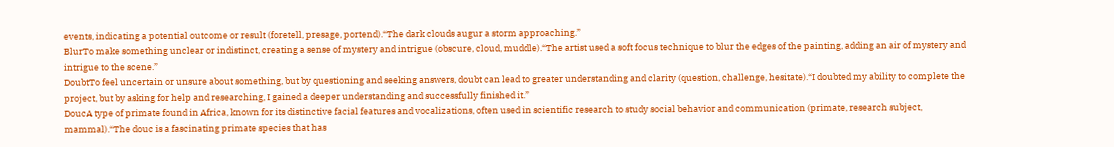events, indicating a potential outcome or result (foretell, presage, portend).“The dark clouds augur a storm approaching.”
BlurTo make something unclear or indistinct, creating a sense of mystery and intrigue (obscure, cloud, muddle).“The artist used a soft focus technique to blur the edges of the painting, adding an air of mystery and intrigue to the scene.”
DoubtTo feel uncertain or unsure about something, but by questioning and seeking answers, doubt can lead to greater understanding and clarity (question, challenge, hesitate).“I doubted my ability to complete the project, but by asking for help and researching, I gained a deeper understanding and successfully finished it.”
DoucA type of primate found in Africa, known for its distinctive facial features and vocalizations, often used in scientific research to study social behavior and communication (primate, research subject, mammal).“The douc is a fascinating primate species that has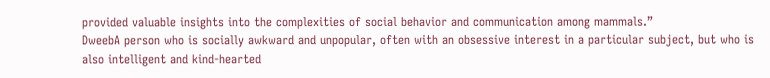provided valuable insights into the complexities of social behavior and communication among mammals.”
DweebA person who is socially awkward and unpopular, often with an obsessive interest in a particular subject, but who is also intelligent and kind-hearted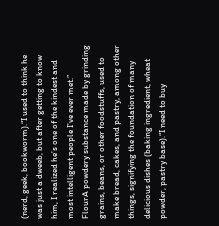(nerd, geek, bookworm).“I used to think he was just a dweeb, but after getting to know him, I realized he’s one of the kindest and most intelligent people I’ve ever met.”
FlourA powdery substance made by grinding grains, beans, or other foodstuffs, used to make bread, cakes, and pastry, among other things, signifying the foundation of many delicious dishes (baking ingredient, wheat powder, pastry base).“I need to buy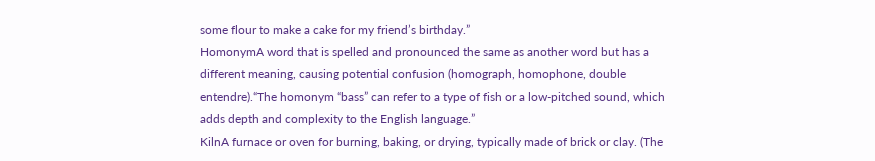some flour to make a cake for my friend’s birthday.”
HomonymA word that is spelled and pronounced the same as another word but has a different meaning, causing potential confusion (homograph, homophone, double entendre).“The homonym “bass” can refer to a type of fish or a low-pitched sound, which adds depth and complexity to the English language.”
KilnA furnace or oven for burning, baking, or drying, typically made of brick or clay. (The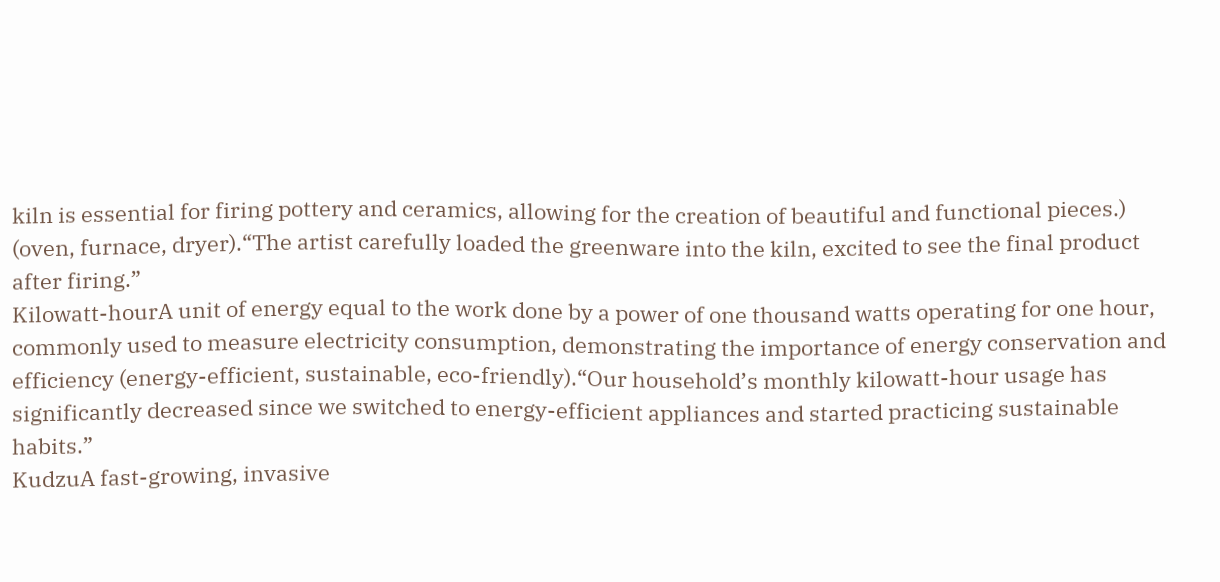kiln is essential for firing pottery and ceramics, allowing for the creation of beautiful and functional pieces.) (oven, furnace, dryer).“The artist carefully loaded the greenware into the kiln, excited to see the final product after firing.”
Kilowatt-hourA unit of energy equal to the work done by a power of one thousand watts operating for one hour, commonly used to measure electricity consumption, demonstrating the importance of energy conservation and efficiency (energy-efficient, sustainable, eco-friendly).“Our household’s monthly kilowatt-hour usage has significantly decreased since we switched to energy-efficient appliances and started practicing sustainable habits.”
KudzuA fast-growing, invasive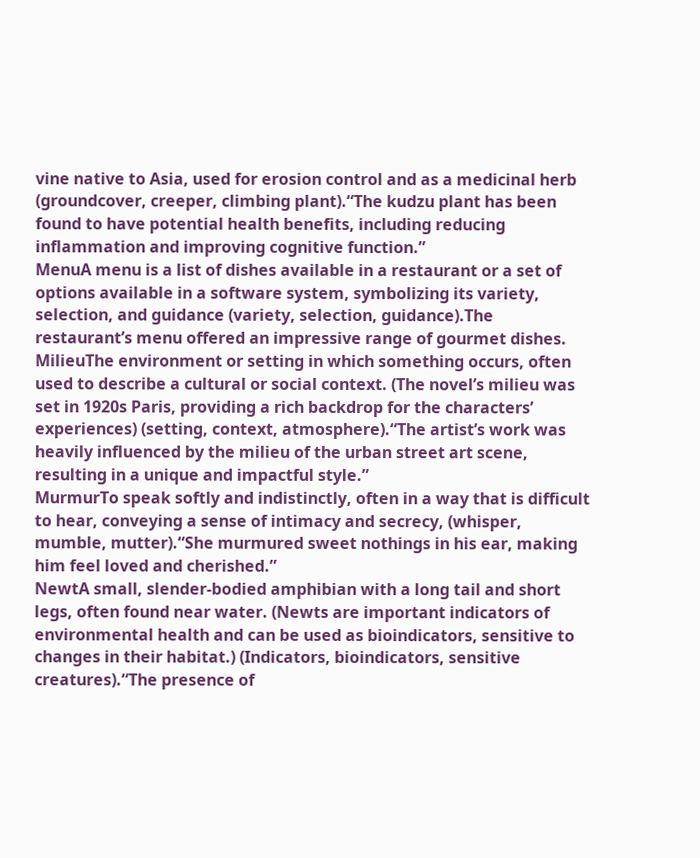vine native to Asia, used for erosion control and as a medicinal herb (groundcover, creeper, climbing plant).“The kudzu plant has been found to have potential health benefits, including reducing inflammation and improving cognitive function.”
MenuA menu is a list of dishes available in a restaurant or a set of options available in a software system, symbolizing its variety, selection, and guidance (variety, selection, guidance).The restaurant’s menu offered an impressive range of gourmet dishes.
MilieuThe environment or setting in which something occurs, often used to describe a cultural or social context. (The novel’s milieu was set in 1920s Paris, providing a rich backdrop for the characters’ experiences) (setting, context, atmosphere).“The artist’s work was heavily influenced by the milieu of the urban street art scene, resulting in a unique and impactful style.”
MurmurTo speak softly and indistinctly, often in a way that is difficult to hear, conveying a sense of intimacy and secrecy, (whisper, mumble, mutter).“She murmured sweet nothings in his ear, making him feel loved and cherished.”
NewtA small, slender-bodied amphibian with a long tail and short legs, often found near water. (Newts are important indicators of environmental health and can be used as bioindicators, sensitive to changes in their habitat.) (Indicators, bioindicators, sensitive creatures).“The presence of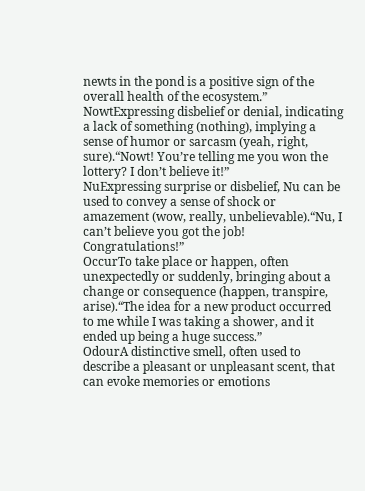newts in the pond is a positive sign of the overall health of the ecosystem.”
NowtExpressing disbelief or denial, indicating a lack of something (nothing), implying a sense of humor or sarcasm (yeah, right, sure).“Nowt! You’re telling me you won the lottery? I don’t believe it!”
NuExpressing surprise or disbelief, Nu can be used to convey a sense of shock or amazement (wow, really, unbelievable).“Nu, I can’t believe you got the job! Congratulations!”
OccurTo take place or happen, often unexpectedly or suddenly, bringing about a change or consequence (happen, transpire, arise).“The idea for a new product occurred to me while I was taking a shower, and it ended up being a huge success.”
OdourA distinctive smell, often used to describe a pleasant or unpleasant scent, that can evoke memories or emotions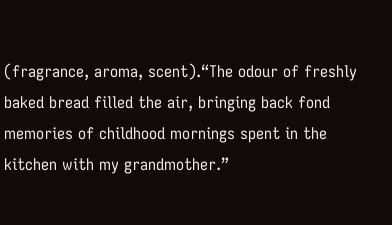(fragrance, aroma, scent).“The odour of freshly baked bread filled the air, bringing back fond memories of childhood mornings spent in the kitchen with my grandmother.”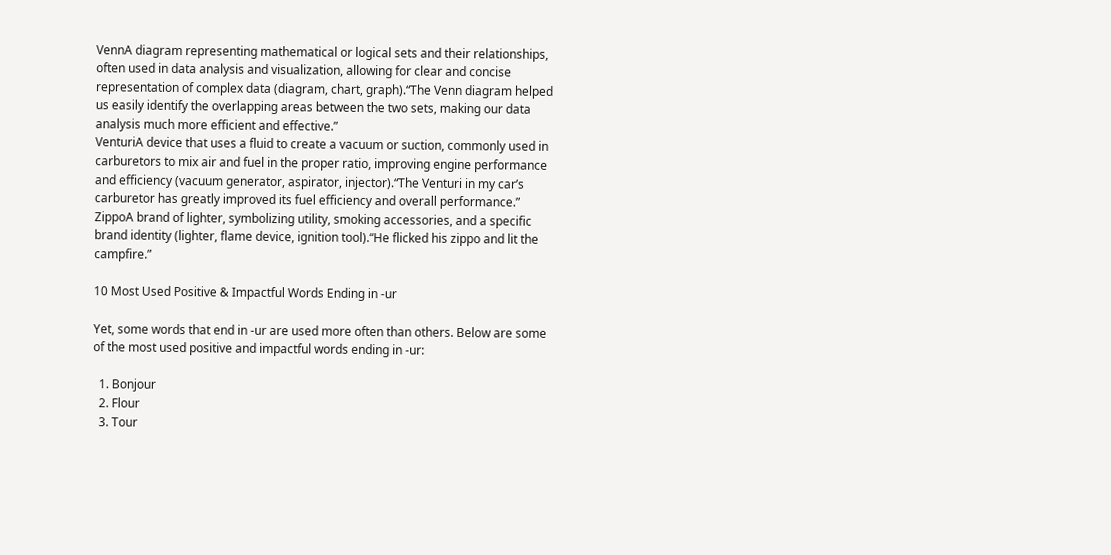VennA diagram representing mathematical or logical sets and their relationships, often used in data analysis and visualization, allowing for clear and concise representation of complex data (diagram, chart, graph).“The Venn diagram helped us easily identify the overlapping areas between the two sets, making our data analysis much more efficient and effective.”
VenturiA device that uses a fluid to create a vacuum or suction, commonly used in carburetors to mix air and fuel in the proper ratio, improving engine performance and efficiency (vacuum generator, aspirator, injector).“The Venturi in my car’s carburetor has greatly improved its fuel efficiency and overall performance.”
ZippoA brand of lighter, symbolizing utility, smoking accessories, and a specific brand identity (lighter, flame device, ignition tool).“He flicked his zippo and lit the campfire.”

10 Most Used Positive & Impactful Words Ending in -ur

Yet, some words that end in -ur are used more often than others. Below are some of the most used positive and impactful words ending in -ur:

  1. Bonjour
  2. Flour
  3. Tour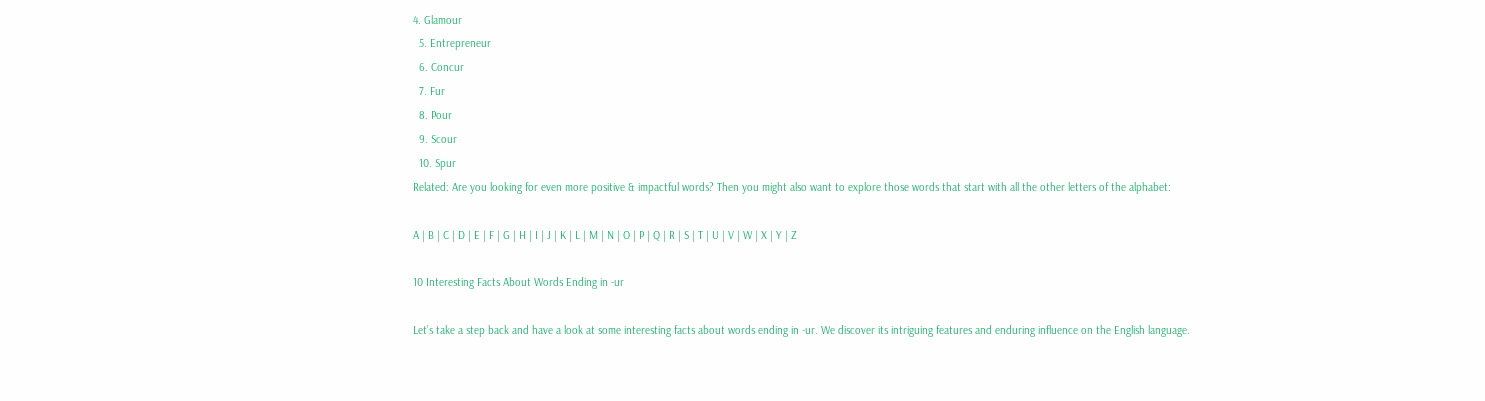4. Glamour
  5. Entrepreneur
  6. Concur
  7. Fur
  8. Pour
  9. Scour
  10. Spur
Related: Are you looking for even more positive & impactful words? Then you might also want to explore those words that start with all the other letters of the alphabet:

A | B | C | D | E | F | G | H | I | J | K | L | M | N | O | P | Q | R | S | T | U | V | W | X | Y | Z

10 Interesting Facts About Words Ending in -ur

Let’s take a step back and have a look at some interesting facts about words ending in -ur. We discover its intriguing features and enduring influence on the English language.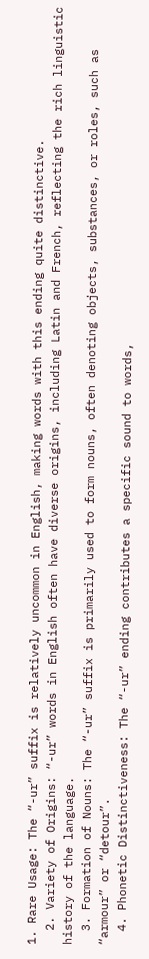1. Rare Usage: The “-ur” suffix is relatively uncommon in English, making words with this ending quite distinctive.
  2. Variety of Origins: “-ur” words in English often have diverse origins, including Latin and French, reflecting the rich linguistic history of the language.
  3. Formation of Nouns: The “-ur” suffix is primarily used to form nouns, often denoting objects, substances, or roles, such as “armour” or “detour”.
  4. Phonetic Distinctiveness: The “-ur” ending contributes a specific sound to words,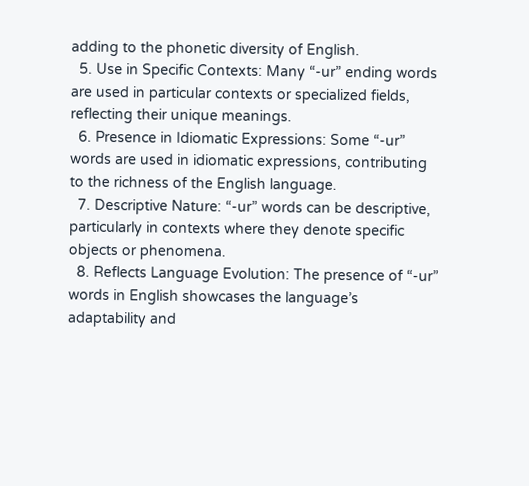adding to the phonetic diversity of English.
  5. Use in Specific Contexts: Many “-ur” ending words are used in particular contexts or specialized fields, reflecting their unique meanings.
  6. Presence in Idiomatic Expressions: Some “-ur” words are used in idiomatic expressions, contributing to the richness of the English language.
  7. Descriptive Nature: “-ur” words can be descriptive, particularly in contexts where they denote specific objects or phenomena.
  8. Reflects Language Evolution: The presence of “-ur” words in English showcases the language’s adaptability and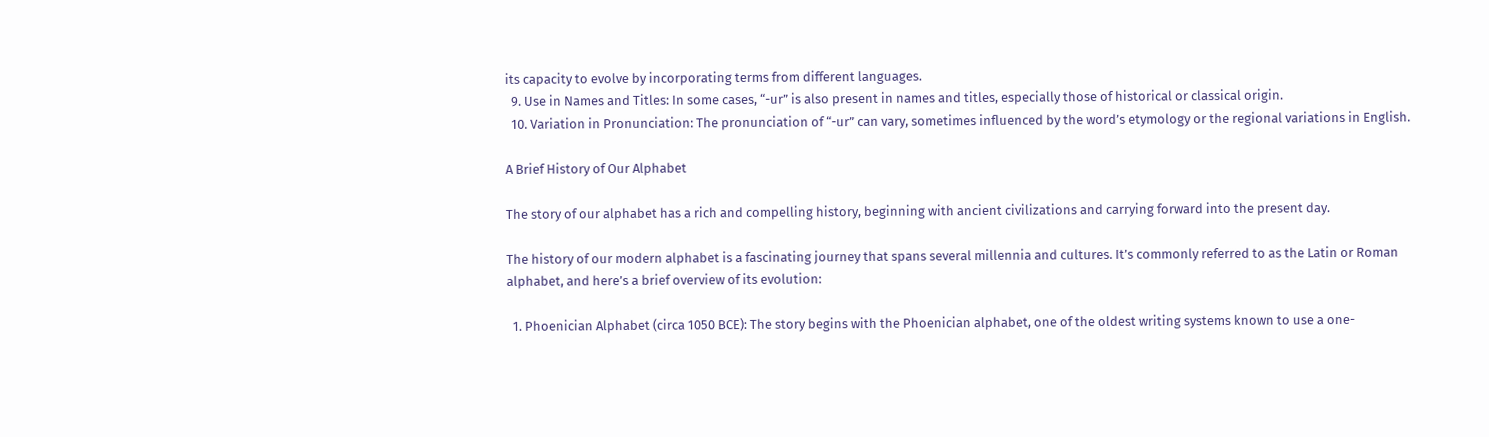its capacity to evolve by incorporating terms from different languages.
  9. Use in Names and Titles: In some cases, “-ur” is also present in names and titles, especially those of historical or classical origin.
  10. Variation in Pronunciation: The pronunciation of “-ur” can vary, sometimes influenced by the word’s etymology or the regional variations in English.

A Brief History of Our Alphabet

The story of our alphabet has a rich and compelling history, beginning with ancient civilizations and carrying forward into the present day.

The history of our modern alphabet is a fascinating journey that spans several millennia and cultures. It’s commonly referred to as the Latin or Roman alphabet, and here’s a brief overview of its evolution:

  1. Phoenician Alphabet (circa 1050 BCE): The story begins with the Phoenician alphabet, one of the oldest writing systems known to use a one-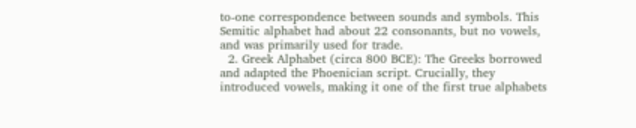to-one correspondence between sounds and symbols. This Semitic alphabet had about 22 consonants, but no vowels, and was primarily used for trade.
  2. Greek Alphabet (circa 800 BCE): The Greeks borrowed and adapted the Phoenician script. Crucially, they introduced vowels, making it one of the first true alphabets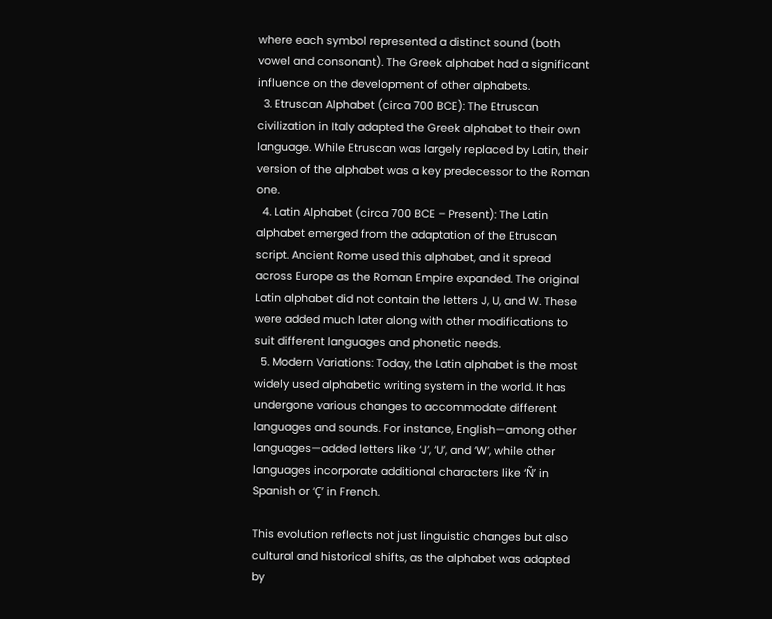where each symbol represented a distinct sound (both vowel and consonant). The Greek alphabet had a significant influence on the development of other alphabets.
  3. Etruscan Alphabet (circa 700 BCE): The Etruscan civilization in Italy adapted the Greek alphabet to their own language. While Etruscan was largely replaced by Latin, their version of the alphabet was a key predecessor to the Roman one.
  4. Latin Alphabet (circa 700 BCE – Present): The Latin alphabet emerged from the adaptation of the Etruscan script. Ancient Rome used this alphabet, and it spread across Europe as the Roman Empire expanded. The original Latin alphabet did not contain the letters J, U, and W. These were added much later along with other modifications to suit different languages and phonetic needs.
  5. Modern Variations: Today, the Latin alphabet is the most widely used alphabetic writing system in the world. It has undergone various changes to accommodate different languages and sounds. For instance, English—among other languages—added letters like ‘J’, ‘U’, and ‘W’, while other languages incorporate additional characters like ‘Ñ’ in Spanish or ‘Ç’ in French.

This evolution reflects not just linguistic changes but also cultural and historical shifts, as the alphabet was adapted by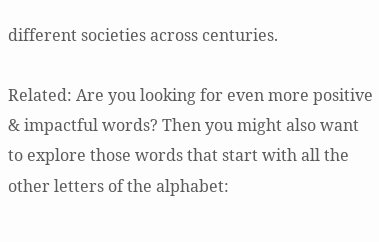different societies across centuries.

Related: Are you looking for even more positive & impactful words? Then you might also want to explore those words that start with all the other letters of the alphabet: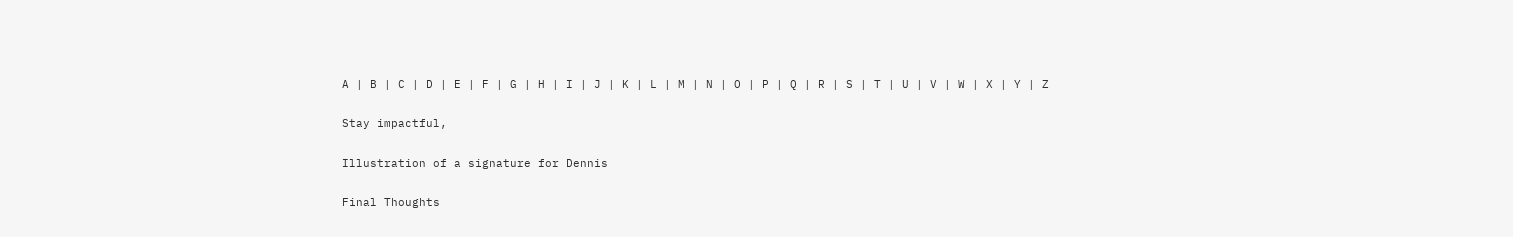A | B | C | D | E | F | G | H | I | J | K | L | M | N | O | P | Q | R | S | T | U | V | W | X | Y | Z

Stay impactful,

Illustration of a signature for Dennis

Final Thoughts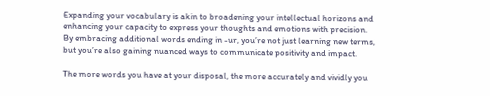Expanding your vocabulary is akin to broadening your intellectual horizons and enhancing your capacity to express your thoughts and emotions with precision. By embracing additional words ending in -ur, you’re not just learning new terms, but you’re also gaining nuanced ways to communicate positivity and impact.

The more words you have at your disposal, the more accurately and vividly you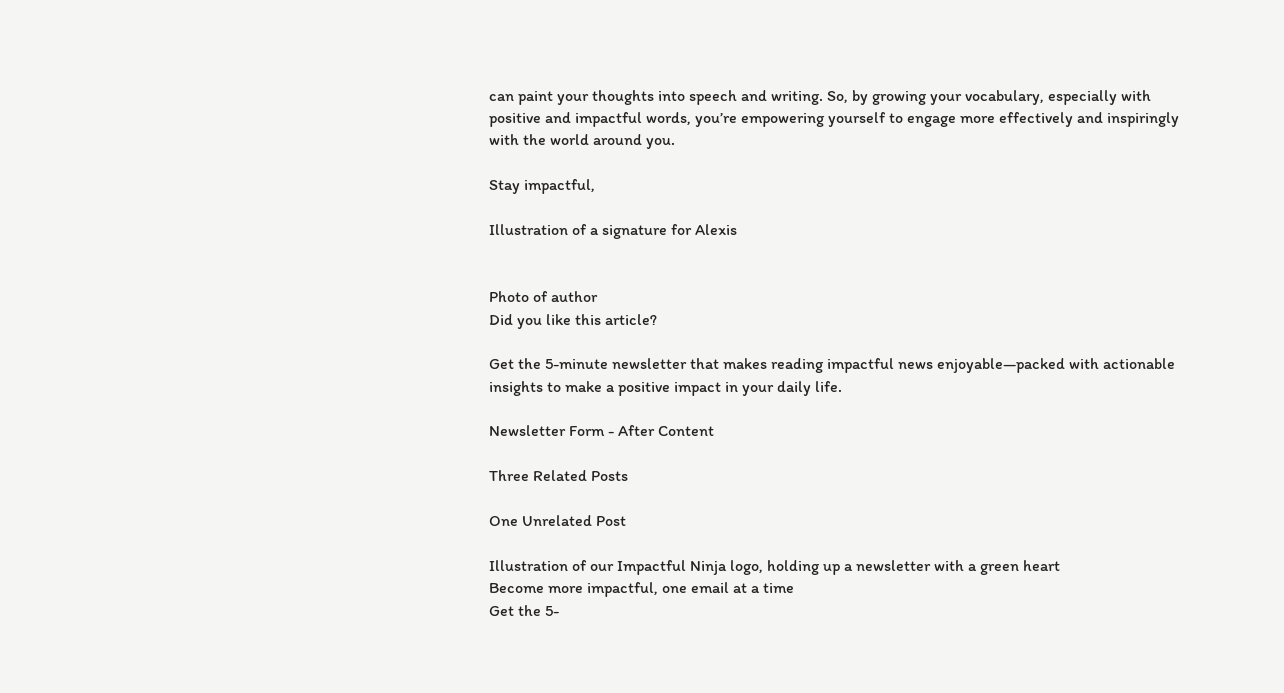can paint your thoughts into speech and writing. So, by growing your vocabulary, especially with positive and impactful words, you’re empowering yourself to engage more effectively and inspiringly with the world around you.

Stay impactful,

Illustration of a signature for Alexis


Photo of author
Did you like this article?

Get the 5-minute newsletter that makes reading impactful news enjoyable—packed with actionable insights to make a positive impact in your daily life.

Newsletter Form - After Content

Three Related Posts

One Unrelated Post

Illustration of our Impactful Ninja logo, holding up a newsletter with a green heart
Become more impactful, one email at a time
Get the 5-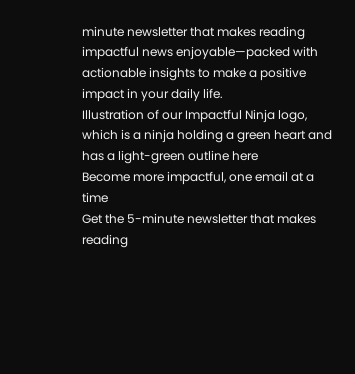minute newsletter that makes reading impactful news enjoyable—packed with actionable insights to make a positive impact in your daily life.
Illustration of our Impactful Ninja logo, which is a ninja holding a green heart and has a light-green outline here
Become more impactful, one email at a time
Get the 5-minute newsletter that makes reading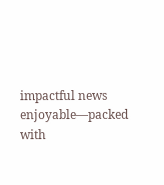impactful news enjoyable—packed with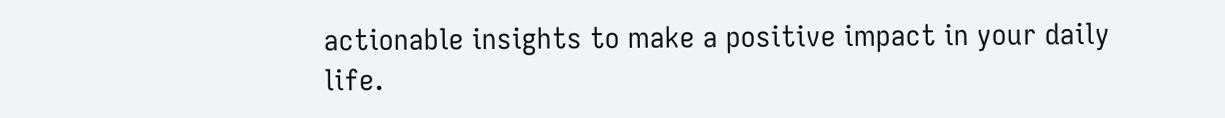actionable insights to make a positive impact in your daily life.